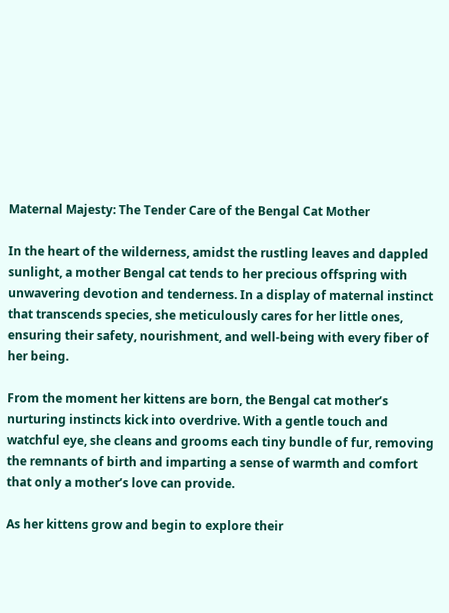Maternal Majesty: The Tender Care of the Bengal Cat Mother

In the heart of the wilderness, amidst the rustling leaves and dappled sunlight, a mother Bengal cat tends to her precious offspring with unwavering devotion and tenderness. In a display of maternal instinct that transcends species, she meticulously cares for her little ones, ensuring their safety, nourishment, and well-being with every fiber of her being.

From the moment her kittens are born, the Bengal cat mother’s nurturing instincts kick into overdrive. With a gentle touch and watchful eye, she cleans and grooms each tiny bundle of fur, removing the remnants of birth and imparting a sense of warmth and comfort that only a mother’s love can provide.

As her kittens grow and begin to explore their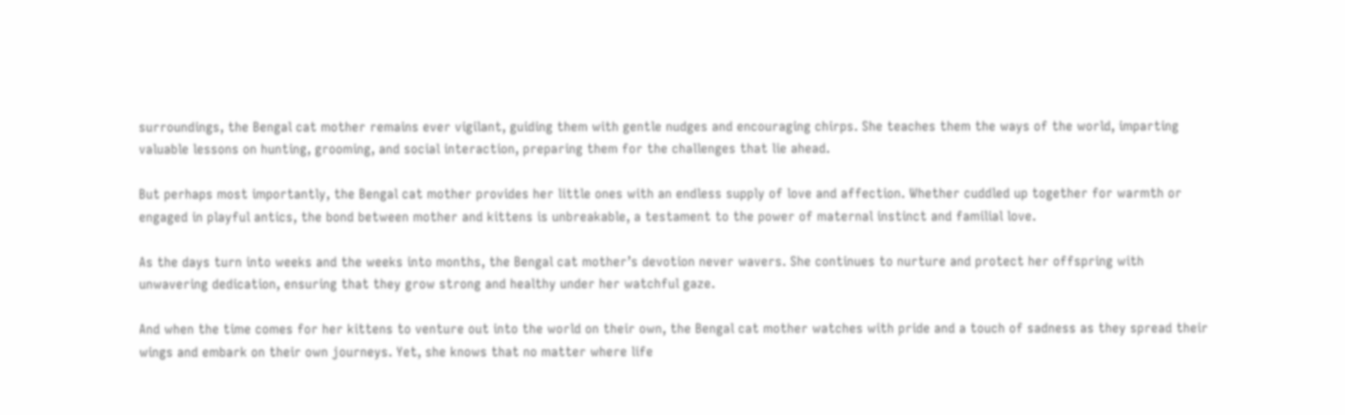surroundings, the Bengal cat mother remains ever vigilant, guiding them with gentle nudges and encouraging chirps. She teaches them the ways of the world, imparting valuable lessons on hunting, grooming, and social interaction, preparing them for the challenges that lie ahead.

But perhaps most importantly, the Bengal cat mother provides her little ones with an endless supply of love and affection. Whether cuddled up together for warmth or engaged in playful antics, the bond between mother and kittens is unbreakable, a testament to the power of maternal instinct and familial love.

As the days turn into weeks and the weeks into months, the Bengal cat mother’s devotion never wavers. She continues to nurture and protect her offspring with unwavering dedication, ensuring that they grow strong and healthy under her watchful gaze.

And when the time comes for her kittens to venture out into the world on their own, the Bengal cat mother watches with pride and a touch of sadness as they spread their wings and embark on their own journeys. Yet, she knows that no matter where life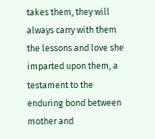takes them, they will always carry with them the lessons and love she imparted upon them, a testament to the enduring bond between mother and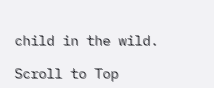child in the wild.

Scroll to Top